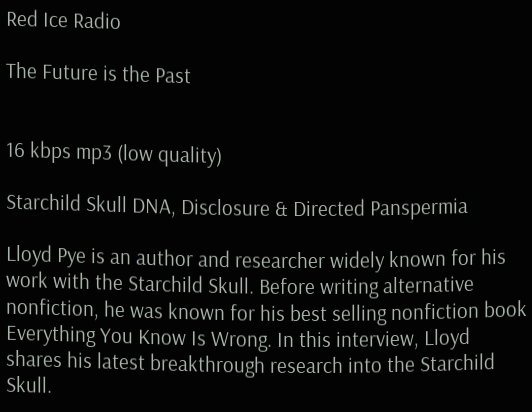Red Ice Radio

The Future is the Past


16 kbps mp3 (low quality)

Starchild Skull DNA, Disclosure & Directed Panspermia

Lloyd Pye is an author and researcher widely known for his work with the Starchild Skull. Before writing alternative nonfiction, he was known for his best selling nonfiction book Everything You Know Is Wrong. In this interview, Lloyd shares his latest breakthrough research into the Starchild Skull.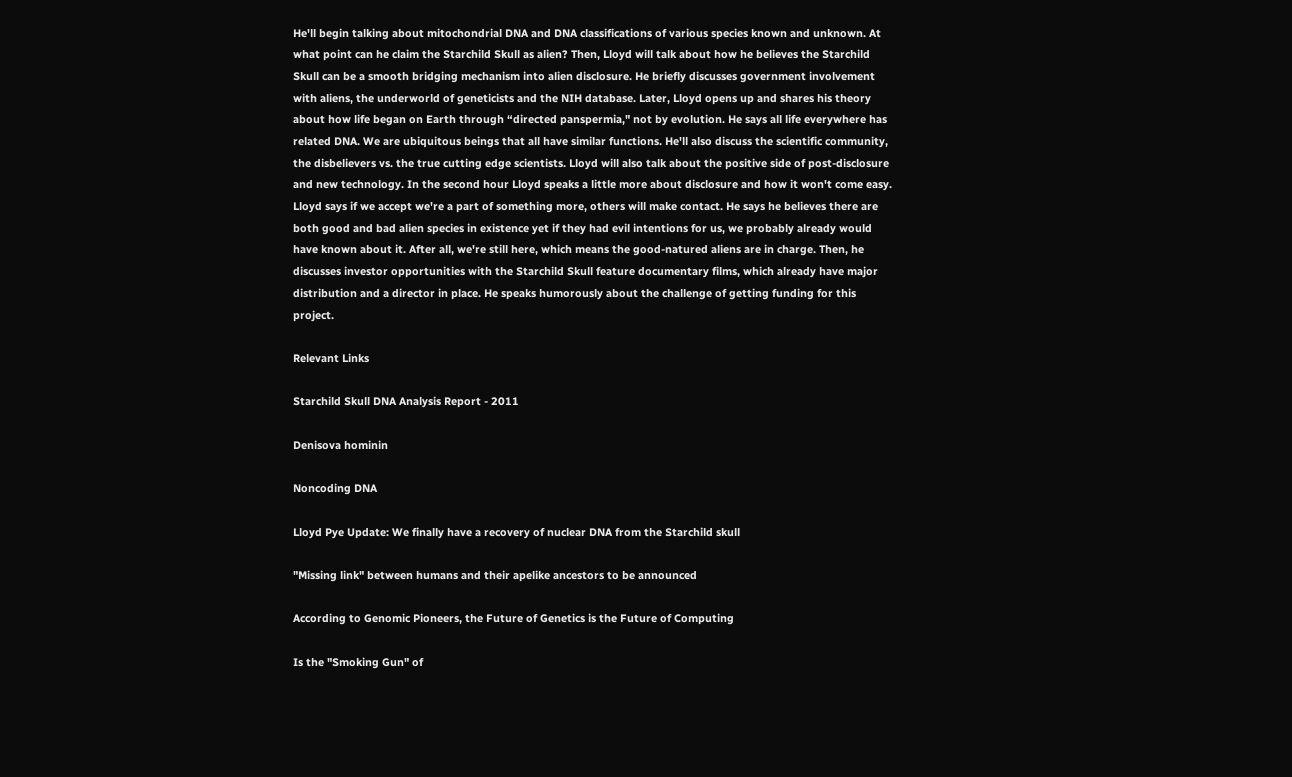He'll begin talking about mitochondrial DNA and DNA classifications of various species known and unknown. At what point can he claim the Starchild Skull as alien? Then, Lloyd will talk about how he believes the Starchild Skull can be a smooth bridging mechanism into alien disclosure. He briefly discusses government involvement with aliens, the underworld of geneticists and the NIH database. Later, Lloyd opens up and shares his theory about how life began on Earth through “directed panspermia," not by evolution. He says all life everywhere has related DNA. We are ubiquitous beings that all have similar functions. He'll also discuss the scientific community, the disbelievers vs. the true cutting edge scientists. Lloyd will also talk about the positive side of post-disclosure and new technology. In the second hour Lloyd speaks a little more about disclosure and how it won't come easy. Lloyd says if we accept we're a part of something more, others will make contact. He says he believes there are both good and bad alien species in existence yet if they had evil intentions for us, we probably already would have known about it. After all, we're still here, which means the good-natured aliens are in charge. Then, he discusses investor opportunities with the Starchild Skull feature documentary films, which already have major distribution and a director in place. He speaks humorously about the challenge of getting funding for this project.

Relevant Links

Starchild Skull DNA Analysis Report - 2011

Denisova hominin

Noncoding DNA

Lloyd Pye Update: We finally have a recovery of nuclear DNA from the Starchild skull

"Missing link" between humans and their apelike ancestors to be announced

According to Genomic Pioneers, the Future of Genetics is the Future of Computing

Is the "Smoking Gun" of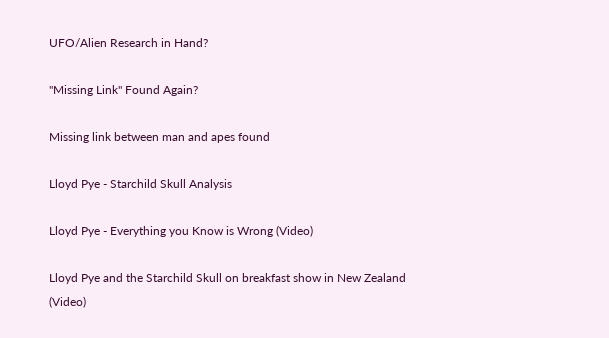UFO/Alien Research in Hand?

"Missing Link" Found Again?

Missing link between man and apes found

Lloyd Pye - Starchild Skull Analysis

Lloyd Pye - Everything you Know is Wrong (Video)

Lloyd Pye and the Starchild Skull on breakfast show in New Zealand (Video)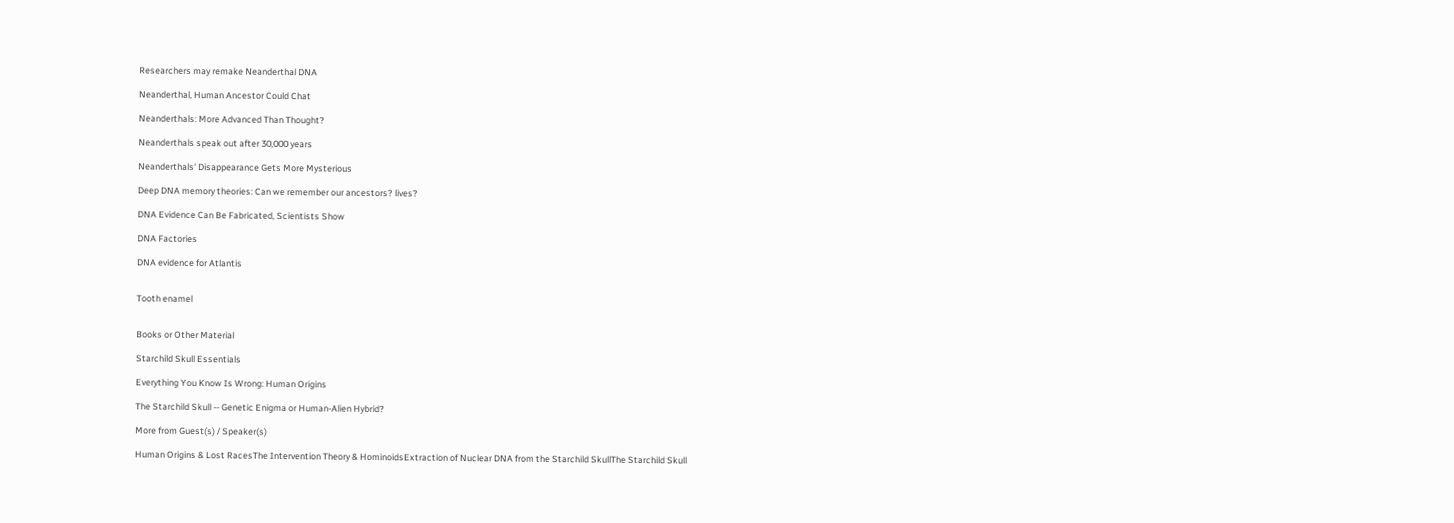Researchers may remake Neanderthal DNA

Neanderthal, Human Ancestor Could Chat

Neanderthals: More Advanced Than Thought?

Neanderthals speak out after 30,000 years

Neanderthals' Disappearance Gets More Mysterious

Deep DNA memory theories: Can we remember our ancestors? lives?

DNA Evidence Can Be Fabricated, Scientists Show

DNA Factories

DNA evidence for Atlantis


Tooth enamel


Books or Other Material

Starchild Skull Essentials

Everything You Know Is Wrong: Human Origins

The Starchild Skull -- Genetic Enigma or Human-Alien Hybrid?

More from Guest(s) / Speaker(s)

Human Origins & Lost RacesThe Intervention Theory & HominoidsExtraction of Nuclear DNA from the Starchild SkullThe Starchild Skull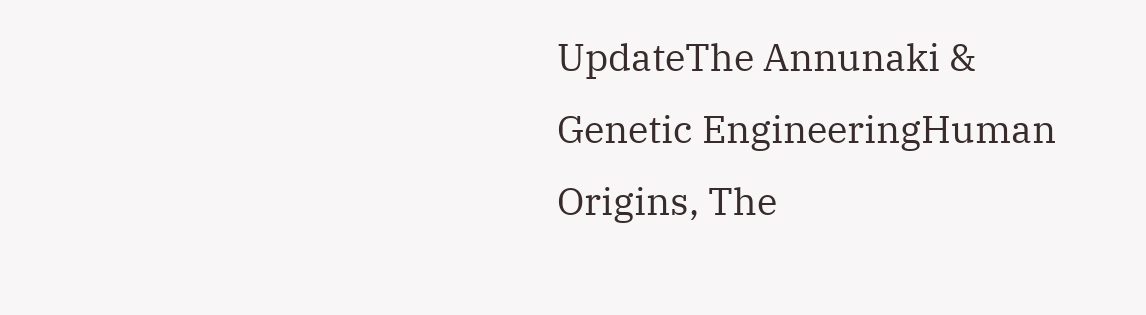UpdateThe Annunaki & Genetic EngineeringHuman Origins, The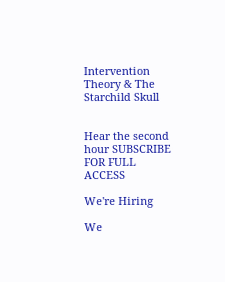Intervention Theory & The Starchild Skull


Hear the second hour SUBSCRIBE FOR FULL ACCESS

We're Hiring

We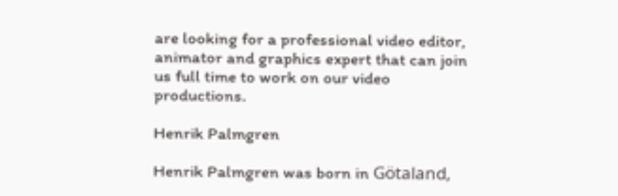are looking for a professional video editor, animator and graphics expert that can join us full time to work on our video productions.

Henrik Palmgren

Henrik Palmgren was born in Götaland,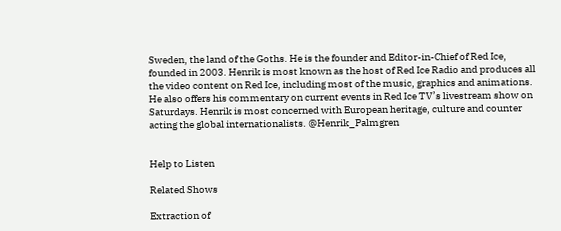Sweden, the land of the Goths. He is the founder and Editor-in-Chief of Red Ice, founded in 2003. Henrik is most known as the host of Red Ice Radio and produces all the video content on Red Ice, including most of the music, graphics and animations. He also offers his commentary on current events in Red Ice TV’s livestream show on Saturdays. Henrik is most concerned with European heritage, culture and counter acting the global internationalists. @Henrik_Palmgren


Help to Listen

Related Shows

Extraction of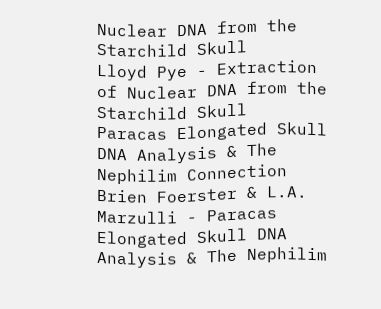Nuclear DNA from the Starchild Skull
Lloyd Pye - Extraction of Nuclear DNA from the Starchild Skull
Paracas Elongated Skull DNA Analysis & The Nephilim Connection
Brien Foerster & L.A. Marzulli - Paracas Elongated Skull DNA Analysis & The Nephilim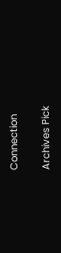Connection

Archives Pick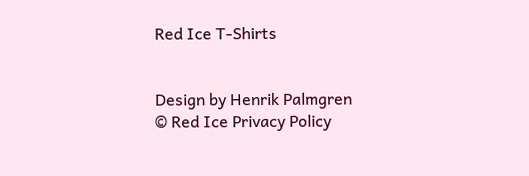Red Ice T-Shirts


Design by Henrik Palmgren © Red Ice Privacy Policy